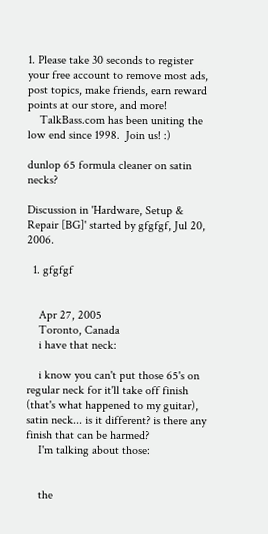1. Please take 30 seconds to register your free account to remove most ads, post topics, make friends, earn reward points at our store, and more!
    TalkBass.com has been uniting the low end since 1998.  Join us! :)

dunlop 65 formula cleaner on satin necks?

Discussion in 'Hardware, Setup & Repair [BG]' started by gfgfgf, Jul 20, 2006.

  1. gfgfgf


    Apr 27, 2005
    Toronto, Canada
    i have that neck:

    i know you can't put those 65's on regular neck for it'll take off finish (that's what happened to my guitar), satin neck... is it different? is there any finish that can be harmed?
    I'm talking about those:


    the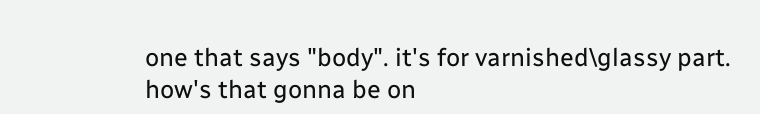one that says "body". it's for varnished\glassy part. how's that gonna be on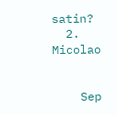satin?
  2. Micolao


    Sep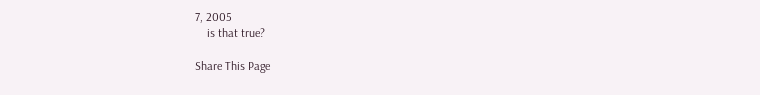7, 2005
    is that true?

Share This Page